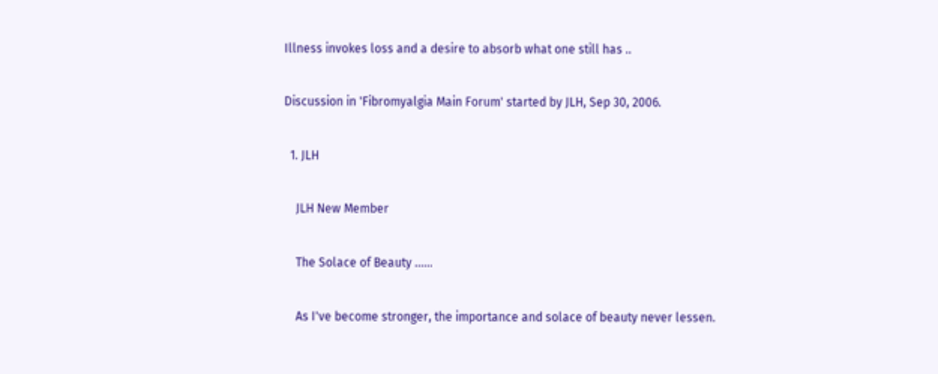Illness invokes loss and a desire to absorb what one still has ..

Discussion in 'Fibromyalgia Main Forum' started by JLH, Sep 30, 2006.

  1. JLH

    JLH New Member

    The Solace of Beauty ......

    As I've become stronger, the importance and solace of beauty never lessen.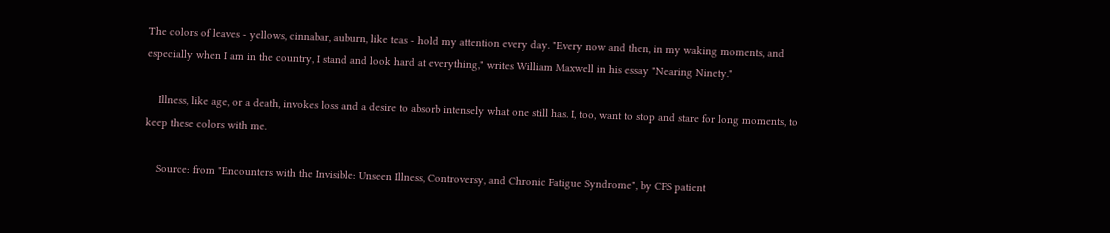The colors of leaves - yellows, cinnabar, auburn, like teas - hold my attention every day. "Every now and then, in my waking moments, and especially when I am in the country, I stand and look hard at everything," writes William Maxwell in his essay "Nearing Ninety."

    Illness, like age, or a death, invokes loss and a desire to absorb intensely what one still has. I, too, want to stop and stare for long moments, to keep these colors with me.

    Source: from "Encounters with the Invisible: Unseen Illness, Controversy, and Chronic Fatigue Syndrome", by CFS patient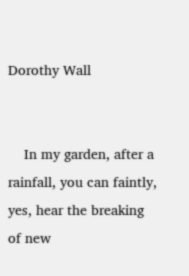Dorothy Wall


    In my garden, after a rainfall, you can faintly, yes, hear the breaking of new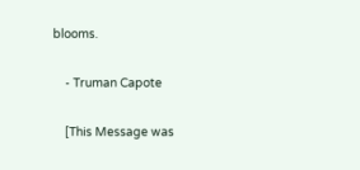blooms.

    - Truman Capote

    [This Message was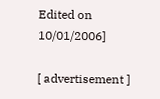Edited on 10/01/2006]

[ advertisement ]